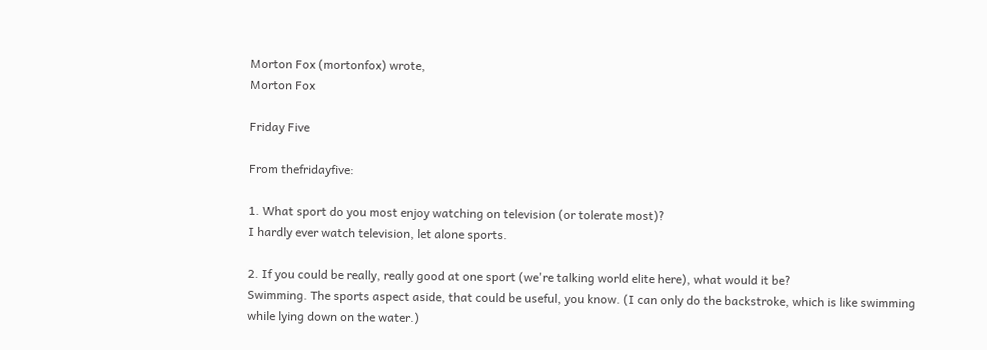Morton Fox (mortonfox) wrote,
Morton Fox

Friday Five

From thefridayfive:

1. What sport do you most enjoy watching on television (or tolerate most)?
I hardly ever watch television, let alone sports.

2. If you could be really, really good at one sport (we're talking world elite here), what would it be?
Swimming. The sports aspect aside, that could be useful, you know. (I can only do the backstroke, which is like swimming while lying down on the water.)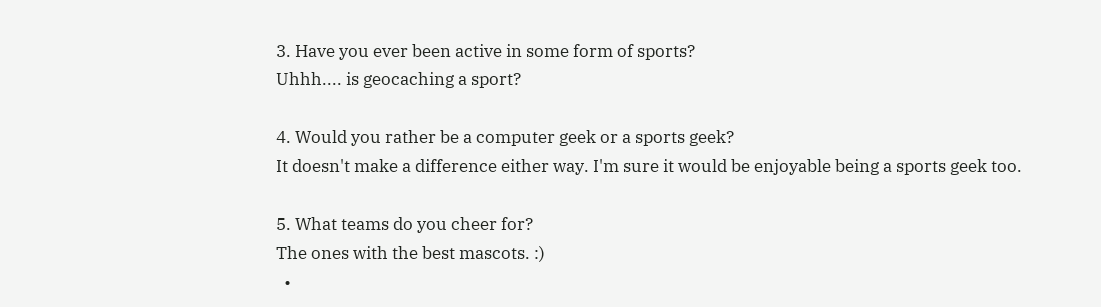3. Have you ever been active in some form of sports?
Uhhh.... is geocaching a sport?

4. Would you rather be a computer geek or a sports geek?
It doesn't make a difference either way. I'm sure it would be enjoyable being a sports geek too.

5. What teams do you cheer for?
The ones with the best mascots. :)
  •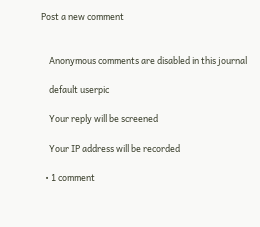Post a new comment


    Anonymous comments are disabled in this journal

    default userpic

    Your reply will be screened

    Your IP address will be recorded

  • 1 comment